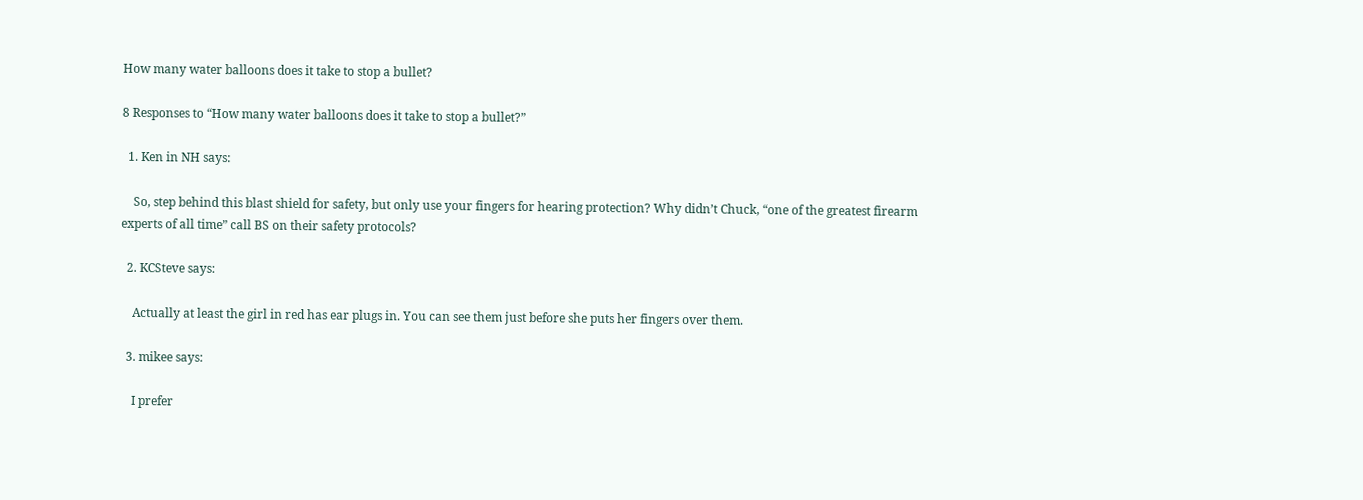How many water balloons does it take to stop a bullet?

8 Responses to “How many water balloons does it take to stop a bullet?”

  1. Ken in NH says:

    So, step behind this blast shield for safety, but only use your fingers for hearing protection? Why didn’t Chuck, “one of the greatest firearm experts of all time” call BS on their safety protocols?

  2. KCSteve says:

    Actually at least the girl in red has ear plugs in. You can see them just before she puts her fingers over them.

  3. mikee says:

    I prefer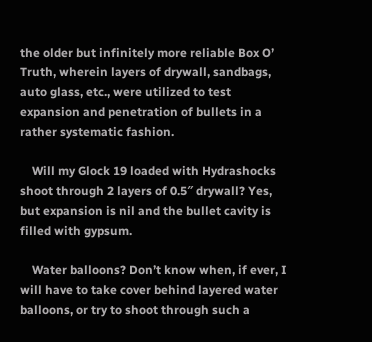the older but infinitely more reliable Box O’ Truth, wherein layers of drywall, sandbags, auto glass, etc., were utilized to test expansion and penetration of bullets in a rather systematic fashion.

    Will my Glock 19 loaded with Hydrashocks shoot through 2 layers of 0.5″ drywall? Yes, but expansion is nil and the bullet cavity is filled with gypsum.

    Water balloons? Don’t know when, if ever, I will have to take cover behind layered water balloons, or try to shoot through such a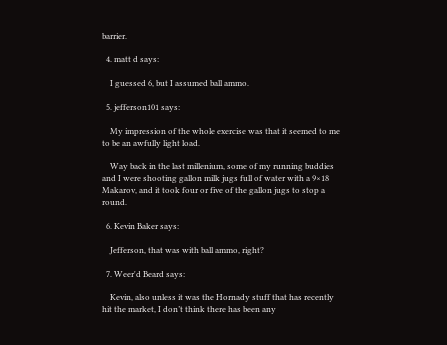barrier.

  4. matt d says:

    I guessed 6, but I assumed ball ammo.

  5. jefferson101 says:

    My impression of the whole exercise was that it seemed to me to be an awfully light load.

    Way back in the last millenium, some of my running buddies and I were shooting gallon milk jugs full of water with a 9×18 Makarov, and it took four or five of the gallon jugs to stop a round.

  6. Kevin Baker says:

    Jefferson, that was with ball ammo, right?

  7. Weer'd Beard says:

    Kevin, also unless it was the Hornady stuff that has recently hit the market, I don’t think there has been any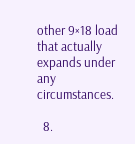other 9×18 load that actually expands under any circumstances.

  8.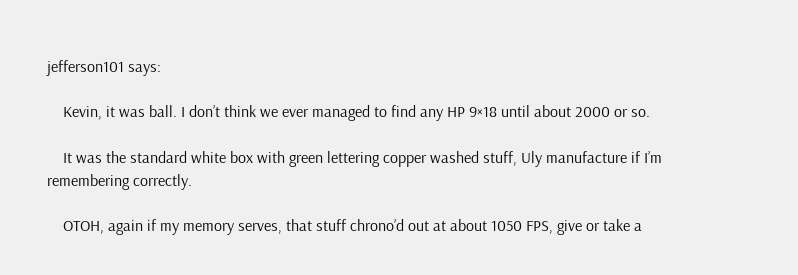jefferson101 says:

    Kevin, it was ball. I don’t think we ever managed to find any HP 9×18 until about 2000 or so.

    It was the standard white box with green lettering copper washed stuff, Uly manufacture if I’m remembering correctly.

    OTOH, again if my memory serves, that stuff chrono’d out at about 1050 FPS, give or take a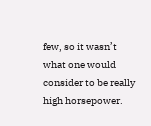few, so it wasn’t what one would consider to be really high horsepower.